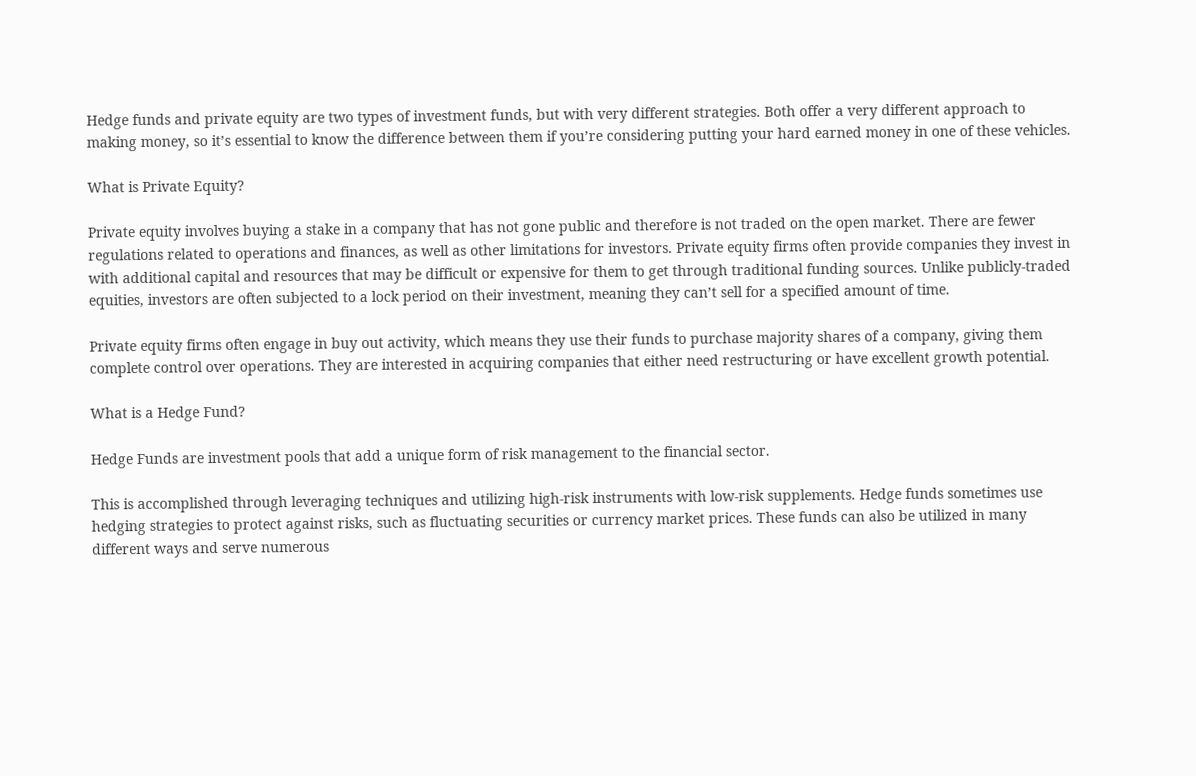Hedge funds and private equity are two types of investment funds, but with very different strategies. Both offer a very different approach to making money, so it’s essential to know the difference between them if you’re considering putting your hard earned money in one of these vehicles.

What is Private Equity?

Private equity involves buying a stake in a company that has not gone public and therefore is not traded on the open market. There are fewer regulations related to operations and finances, as well as other limitations for investors. Private equity firms often provide companies they invest in with additional capital and resources that may be difficult or expensive for them to get through traditional funding sources. Unlike publicly-traded equities, investors are often subjected to a lock period on their investment, meaning they can’t sell for a specified amount of time.

Private equity firms often engage in buy out activity, which means they use their funds to purchase majority shares of a company, giving them complete control over operations. They are interested in acquiring companies that either need restructuring or have excellent growth potential.

What is a Hedge Fund?

Hedge Funds are investment pools that add a unique form of risk management to the financial sector.

This is accomplished through leveraging techniques and utilizing high-risk instruments with low-risk supplements. Hedge funds sometimes use hedging strategies to protect against risks, such as fluctuating securities or currency market prices. These funds can also be utilized in many different ways and serve numerous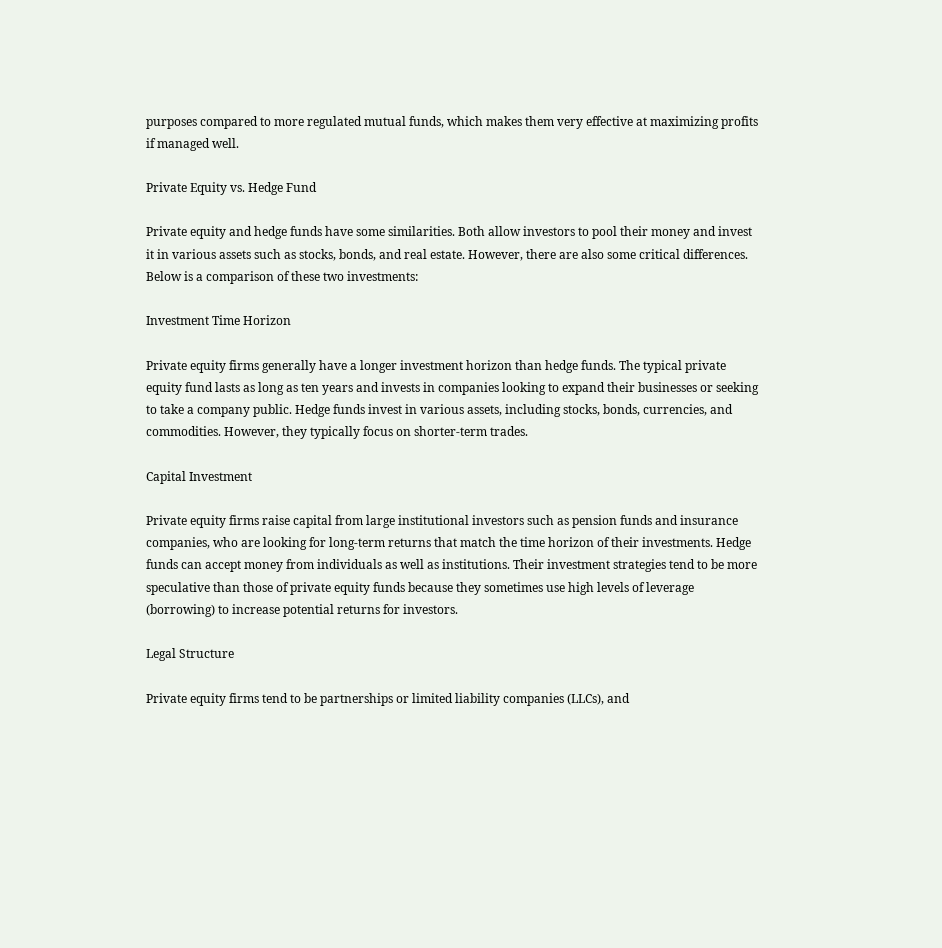purposes compared to more regulated mutual funds, which makes them very effective at maximizing profits if managed well.

Private Equity vs. Hedge Fund

Private equity and hedge funds have some similarities. Both allow investors to pool their money and invest it in various assets such as stocks, bonds, and real estate. However, there are also some critical differences. Below is a comparison of these two investments:

Investment Time Horizon

Private equity firms generally have a longer investment horizon than hedge funds. The typical private equity fund lasts as long as ten years and invests in companies looking to expand their businesses or seeking to take a company public. Hedge funds invest in various assets, including stocks, bonds, currencies, and commodities. However, they typically focus on shorter-term trades.

Capital Investment

Private equity firms raise capital from large institutional investors such as pension funds and insurance companies, who are looking for long-term returns that match the time horizon of their investments. Hedge funds can accept money from individuals as well as institutions. Their investment strategies tend to be more speculative than those of private equity funds because they sometimes use high levels of leverage (borrowing) to increase potential returns for investors.

Legal Structure

Private equity firms tend to be partnerships or limited liability companies (LLCs), and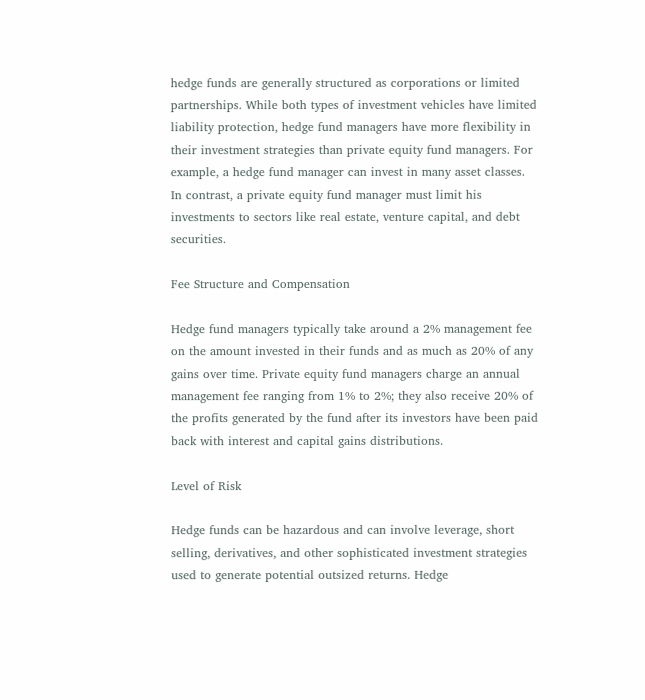hedge funds are generally structured as corporations or limited partnerships. While both types of investment vehicles have limited liability protection, hedge fund managers have more flexibility in their investment strategies than private equity fund managers. For example, a hedge fund manager can invest in many asset classes. In contrast, a private equity fund manager must limit his investments to sectors like real estate, venture capital, and debt securities.

Fee Structure and Compensation

Hedge fund managers typically take around a 2% management fee on the amount invested in their funds and as much as 20% of any gains over time. Private equity fund managers charge an annual management fee ranging from 1% to 2%; they also receive 20% of the profits generated by the fund after its investors have been paid back with interest and capital gains distributions.

Level of Risk

Hedge funds can be hazardous and can involve leverage, short selling, derivatives, and other sophisticated investment strategies used to generate potential outsized returns. Hedge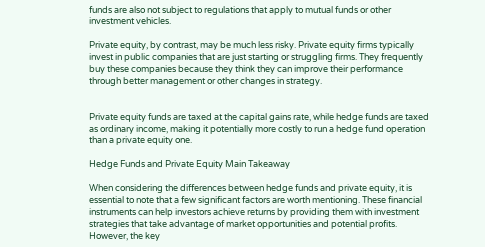funds are also not subject to regulations that apply to mutual funds or other investment vehicles.

Private equity, by contrast, may be much less risky. Private equity firms typically invest in public companies that are just starting or struggling firms. They frequently buy these companies because they think they can improve their performance through better management or other changes in strategy.


Private equity funds are taxed at the capital gains rate, while hedge funds are taxed as ordinary income, making it potentially more costly to run a hedge fund operation than a private equity one.

Hedge Funds and Private Equity Main Takeaway

When considering the differences between hedge funds and private equity, it is essential to note that a few significant factors are worth mentioning. These financial instruments can help investors achieve returns by providing them with investment strategies that take advantage of market opportunities and potential profits. However, the key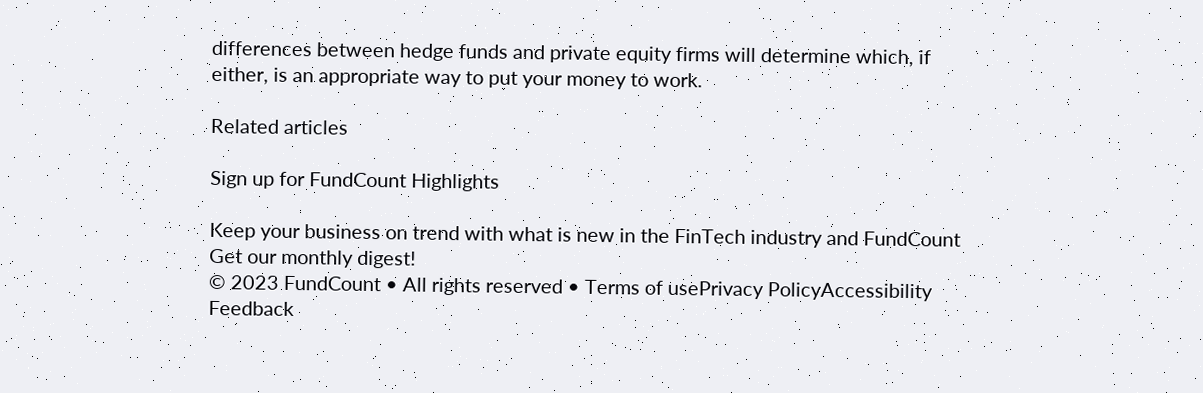differences between hedge funds and private equity firms will determine which, if either, is an appropriate way to put your money to work.

Related articles

Sign up for FundCount Highlights

Keep your business on trend with what is new in the FinTech industry and FundCount
Get our monthly digest!
© 2023 FundCount • All rights reserved • Terms of usePrivacy PolicyAccessibility Feedback